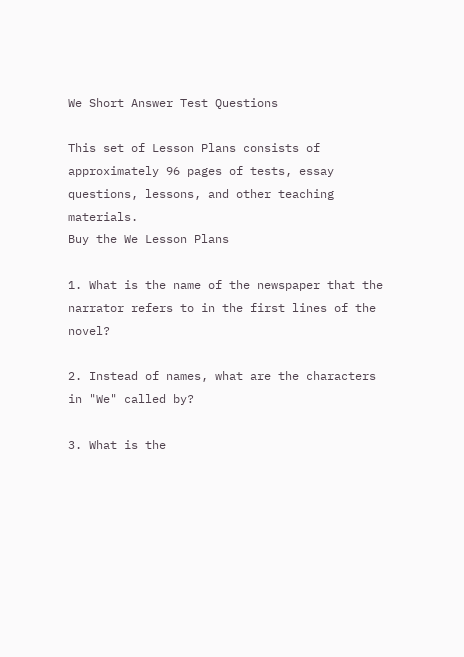We Short Answer Test Questions

This set of Lesson Plans consists of approximately 96 pages of tests, essay questions, lessons, and other teaching materials.
Buy the We Lesson Plans

1. What is the name of the newspaper that the narrator refers to in the first lines of the novel?

2. Instead of names, what are the characters in "We" called by?

3. What is the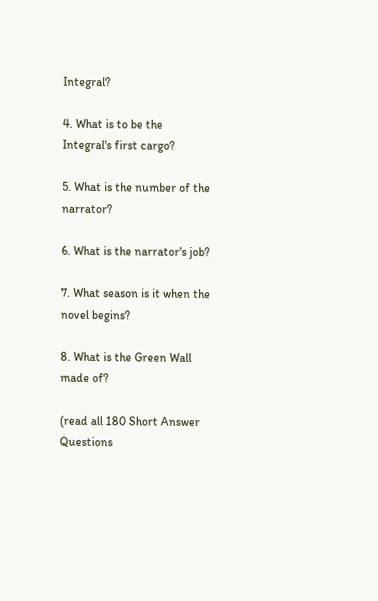Integral?

4. What is to be the Integral's first cargo?

5. What is the number of the narrator?

6. What is the narrator's job?

7. What season is it when the novel begins?

8. What is the Green Wall made of?

(read all 180 Short Answer Questions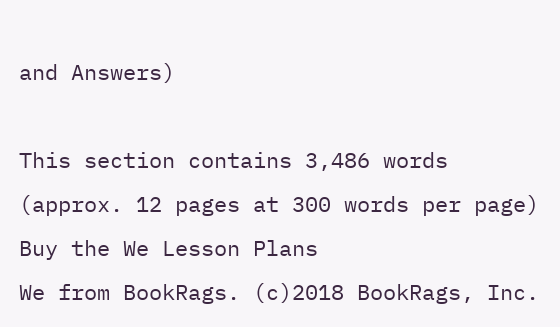and Answers)

This section contains 3,486 words
(approx. 12 pages at 300 words per page)
Buy the We Lesson Plans
We from BookRags. (c)2018 BookRags, Inc.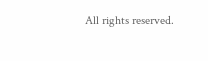All rights reserved.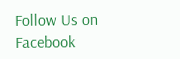Follow Us on Facebook